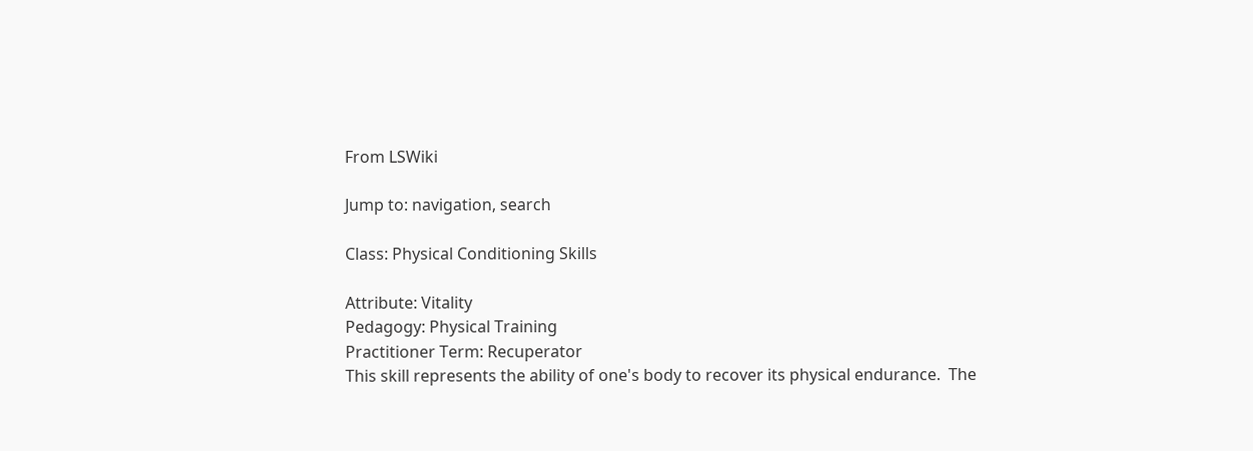From LSWiki

Jump to: navigation, search

Class: Physical Conditioning Skills

Attribute: Vitality
Pedagogy: Physical Training
Practitioner Term: Recuperator
This skill represents the ability of one's body to recover its physical endurance.  The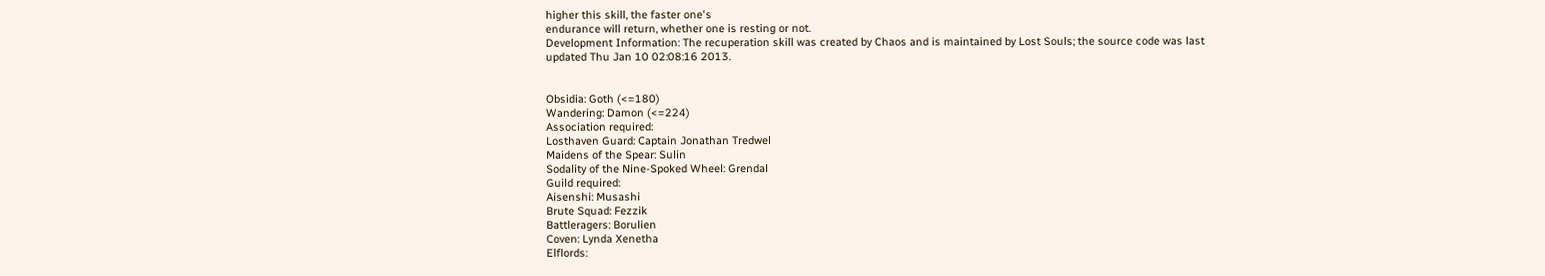higher this skill, the faster one's
endurance will return, whether one is resting or not.
Development Information: The recuperation skill was created by Chaos and is maintained by Lost Souls; the source code was last
updated Thu Jan 10 02:08:16 2013.


Obsidia: Goth (<=180)
Wandering: Damon (<=224)
Association required:
Losthaven Guard: Captain Jonathan Tredwel
Maidens of the Spear: Sulin
Sodality of the Nine-Spoked Wheel: Grendal
Guild required:
Aisenshi: Musashi
Brute Squad: Fezzik
Battleragers: Borulien
Coven: Lynda Xenetha
Elflords: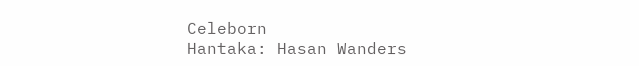Celeborn
Hantaka: Hasan Wanders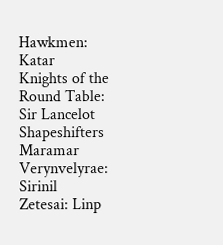Hawkmen: Katar
Knights of the Round Table: Sir Lancelot
Shapeshifters Maramar
Verynvelyrae: Sirinil
Zetesai: Linp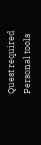Quest required
Personal tools